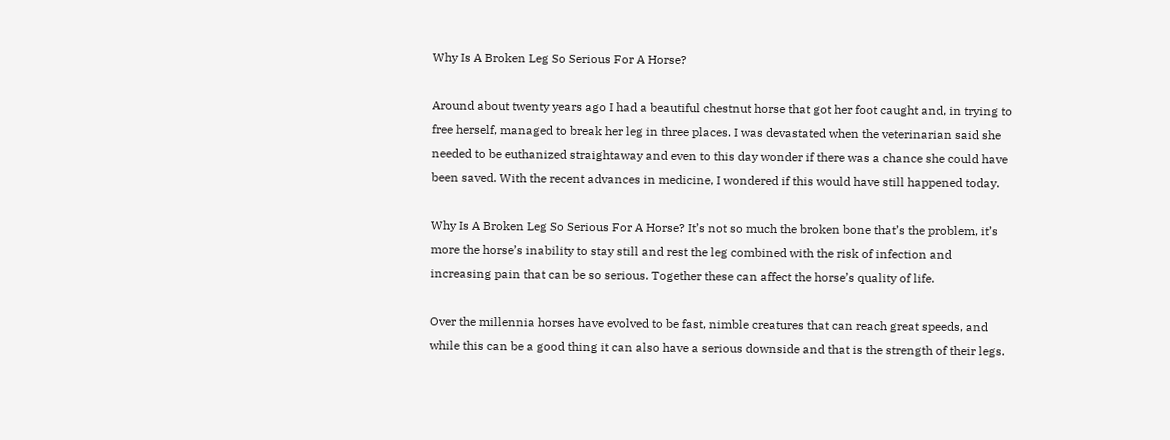Why Is A Broken Leg So Serious For A Horse?

Around about twenty years ago I had a beautiful chestnut horse that got her foot caught and, in trying to free herself, managed to break her leg in three places. I was devastated when the veterinarian said she needed to be euthanized straightaway and even to this day wonder if there was a chance she could have been saved. With the recent advances in medicine, I wondered if this would have still happened today.

Why Is A Broken Leg So Serious For A Horse? It’s not so much the broken bone that’s the problem, it’s more the horse’s inability to stay still and rest the leg combined with the risk of infection and increasing pain that can be so serious. Together these can affect the horse’s quality of life.

Over the millennia horses have evolved to be fast, nimble creatures that can reach great speeds, and while this can be a good thing it can also have a serious downside and that is the strength of their legs.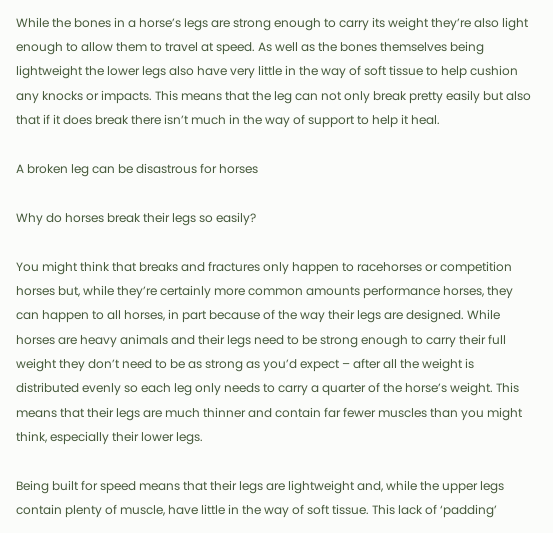While the bones in a horse’s legs are strong enough to carry its weight they’re also light enough to allow them to travel at speed. As well as the bones themselves being lightweight the lower legs also have very little in the way of soft tissue to help cushion any knocks or impacts. This means that the leg can not only break pretty easily but also that if it does break there isn’t much in the way of support to help it heal.

A broken leg can be disastrous for horses

Why do horses break their legs so easily?

You might think that breaks and fractures only happen to racehorses or competition horses but, while they’re certainly more common amounts performance horses, they can happen to all horses, in part because of the way their legs are designed. While horses are heavy animals and their legs need to be strong enough to carry their full weight they don’t need to be as strong as you’d expect – after all the weight is distributed evenly so each leg only needs to carry a quarter of the horse’s weight. This means that their legs are much thinner and contain far fewer muscles than you might think, especially their lower legs.

Being built for speed means that their legs are lightweight and, while the upper legs contain plenty of muscle, have little in the way of soft tissue. This lack of ‘padding’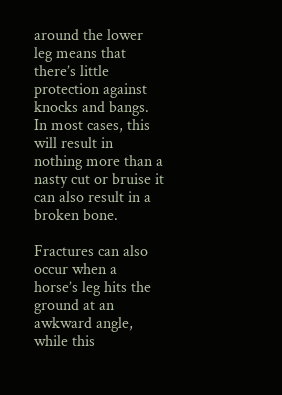around the lower leg means that there’s little protection against knocks and bangs. In most cases, this will result in nothing more than a nasty cut or bruise it can also result in a broken bone.

Fractures can also occur when a horse’s leg hits the ground at an awkward angle, while this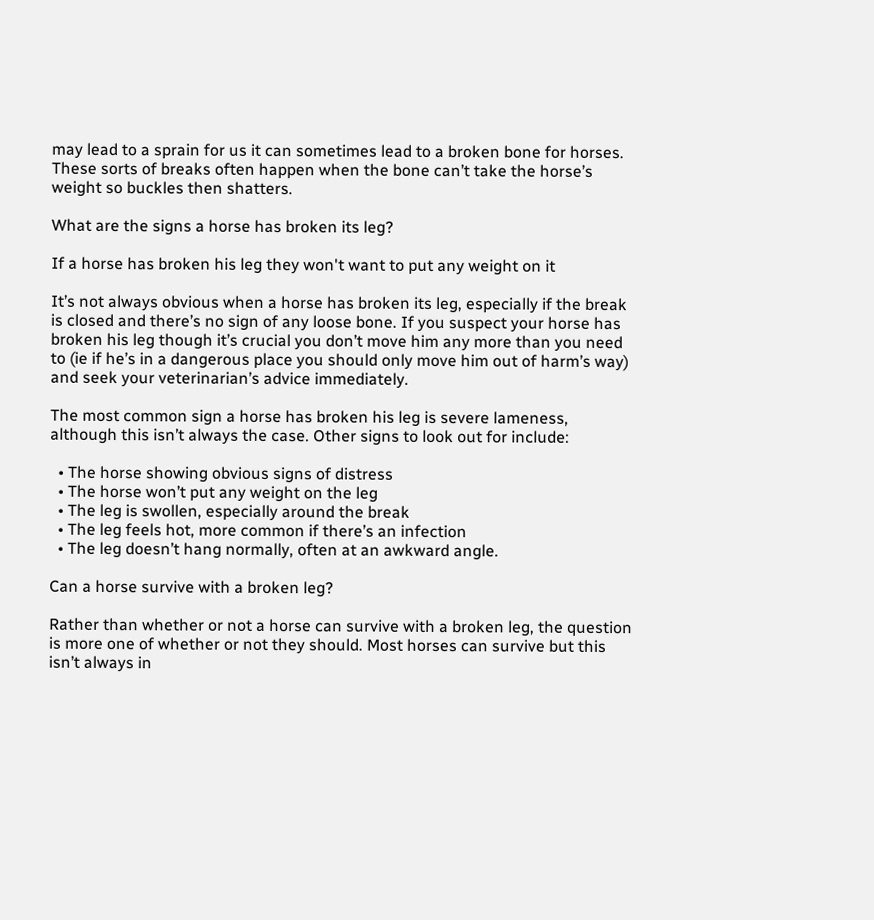may lead to a sprain for us it can sometimes lead to a broken bone for horses. These sorts of breaks often happen when the bone can’t take the horse’s weight so buckles then shatters.

What are the signs a horse has broken its leg?

If a horse has broken his leg they won't want to put any weight on it

It’s not always obvious when a horse has broken its leg, especially if the break is closed and there’s no sign of any loose bone. If you suspect your horse has broken his leg though it’s crucial you don’t move him any more than you need to (ie if he’s in a dangerous place you should only move him out of harm’s way) and seek your veterinarian’s advice immediately.

The most common sign a horse has broken his leg is severe lameness, although this isn’t always the case. Other signs to look out for include:

  • The horse showing obvious signs of distress
  • The horse won’t put any weight on the leg
  • The leg is swollen, especially around the break
  • The leg feels hot, more common if there’s an infection
  • The leg doesn’t hang normally, often at an awkward angle.

Can a horse survive with a broken leg?

Rather than whether or not a horse can survive with a broken leg, the question is more one of whether or not they should. Most horses can survive but this isn’t always in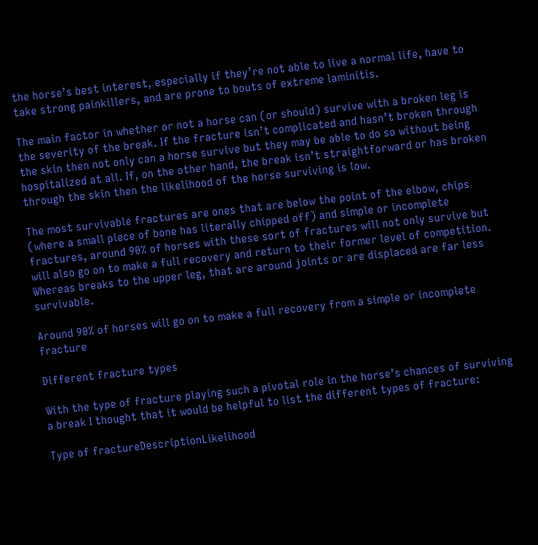the horse’s best interest, especially if they’re not able to live a normal life, have to take strong painkillers, and are prone to bouts of extreme laminitis.

The main factor in whether or not a horse can (or should) survive with a broken leg is the severity of the break. If the fracture isn’t complicated and hasn’t broken through the skin then not only can a horse survive but they may be able to do so without being hospitalized at all. If, on the other hand, the break isn’t straightforward or has broken through the skin then the likelihood of the horse surviving is low.

The most survivable fractures are ones that are below the point of the elbow, chips (where a small piece of bone has literally chipped off) and simple or incomplete fractures, around 90% of horses with these sort of fractures will not only survive but will also go on to make a full recovery and return to their former level of competition. Whereas breaks to the upper leg, that are around joints or are displaced are far less survivable.

Around 90% of horses will go on to make a full recovery from a simple or incomplete fracture

Different fracture types

With the type of fracture playing such a pivotal role in the horse’s chances of surviving a break I thought that it would be helpful to list the different types of fracture:

Type of fractureDescriptionLikelihood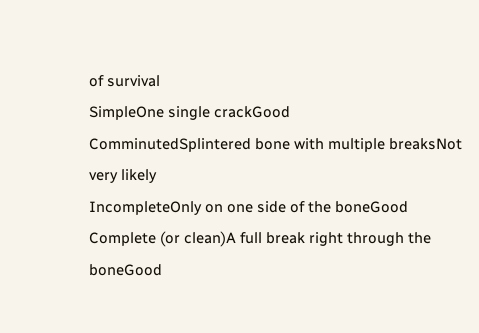of survival
SimpleOne single crackGood
ComminutedSplintered bone with multiple breaksNot very likely
IncompleteOnly on one side of the boneGood
Complete (or clean)A full break right through the boneGood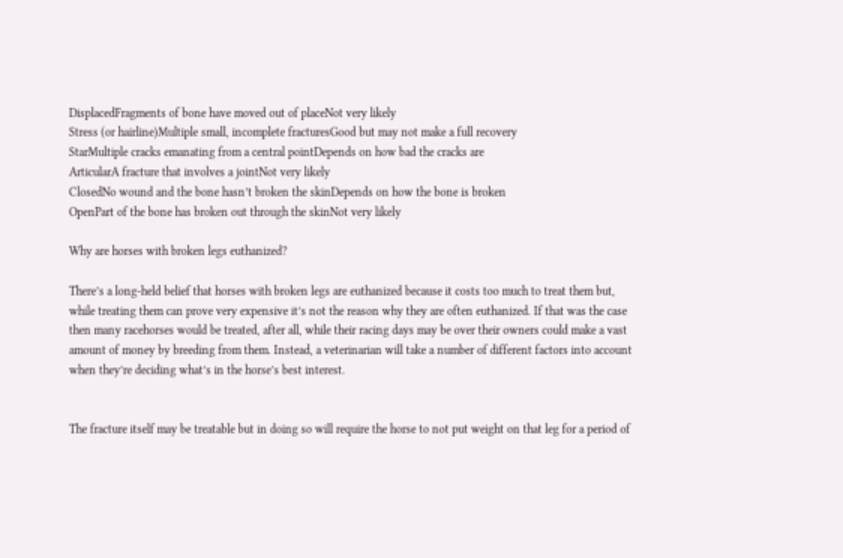DisplacedFragments of bone have moved out of placeNot very likely
Stress (or hairline)Multiple small, incomplete fracturesGood but may not make a full recovery
StarMultiple cracks emanating from a central pointDepends on how bad the cracks are
ArticularA fracture that involves a jointNot very likely
ClosedNo wound and the bone hasn’t broken the skinDepends on how the bone is broken
OpenPart of the bone has broken out through the skinNot very likely

Why are horses with broken legs euthanized?

There’s a long-held belief that horses with broken legs are euthanized because it costs too much to treat them but, while treating them can prove very expensive it’s not the reason why they are often euthanized. If that was the case then many racehorses would be treated, after all, while their racing days may be over their owners could make a vast amount of money by breeding from them. Instead, a veterinarian will take a number of different factors into account when they’re deciding what’s in the horse’s best interest.


The fracture itself may be treatable but in doing so will require the horse to not put weight on that leg for a period of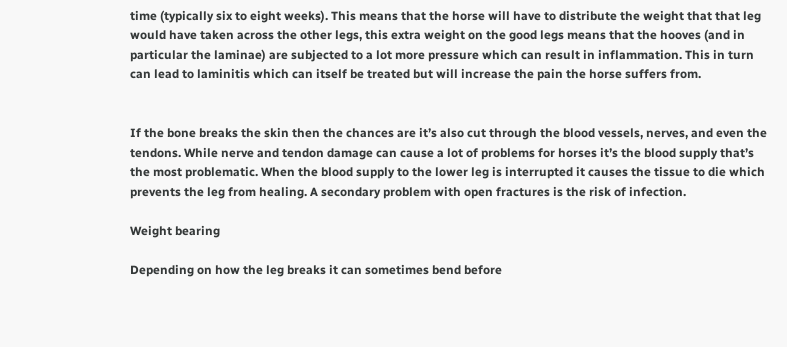time (typically six to eight weeks). This means that the horse will have to distribute the weight that that leg would have taken across the other legs, this extra weight on the good legs means that the hooves (and in particular the laminae) are subjected to a lot more pressure which can result in inflammation. This in turn can lead to laminitis which can itself be treated but will increase the pain the horse suffers from.


If the bone breaks the skin then the chances are it’s also cut through the blood vessels, nerves, and even the tendons. While nerve and tendon damage can cause a lot of problems for horses it’s the blood supply that’s the most problematic. When the blood supply to the lower leg is interrupted it causes the tissue to die which prevents the leg from healing. A secondary problem with open fractures is the risk of infection.

Weight bearing

Depending on how the leg breaks it can sometimes bend before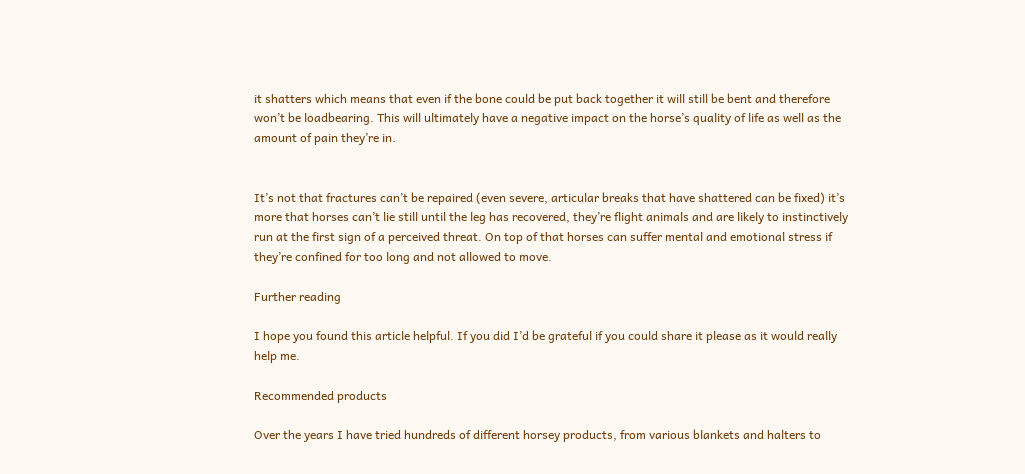it shatters which means that even if the bone could be put back together it will still be bent and therefore won’t be loadbearing. This will ultimately have a negative impact on the horse’s quality of life as well as the amount of pain they’re in.


It’s not that fractures can’t be repaired (even severe, articular breaks that have shattered can be fixed) it’s more that horses can’t lie still until the leg has recovered, they’re flight animals and are likely to instinctively run at the first sign of a perceived threat. On top of that horses can suffer mental and emotional stress if they’re confined for too long and not allowed to move.

Further reading

I hope you found this article helpful. If you did I’d be grateful if you could share it please as it would really help me.

Recommended products

Over the years I have tried hundreds of different horsey products, from various blankets and halters to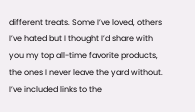different treats. Some I’ve loved, others I’ve hated but I thought I’d share with you my top all-time favorite products, the ones I never leave the yard without. I’ve included links to the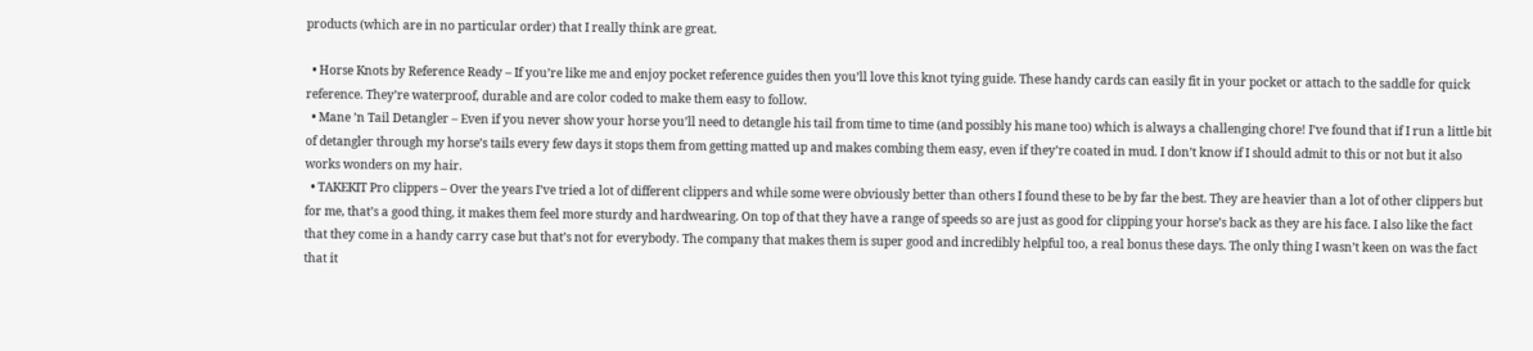products (which are in no particular order) that I really think are great.

  • Horse Knots by Reference Ready – If you’re like me and enjoy pocket reference guides then you’ll love this knot tying guide. These handy cards can easily fit in your pocket or attach to the saddle for quick reference. They’re waterproof, durable and are color coded to make them easy to follow.
  • Mane ’n Tail Detangler – Even if you never show your horse you’ll need to detangle his tail from time to time (and possibly his mane too) which is always a challenging chore! I’ve found that if I run a little bit of detangler through my horse’s tails every few days it stops them from getting matted up and makes combing them easy, even if they’re coated in mud. I don’t know if I should admit to this or not but it also works wonders on my hair.
  • TAKEKIT Pro clippers – Over the years I’ve tried a lot of different clippers and while some were obviously better than others I found these to be by far the best. They are heavier than a lot of other clippers but for me, that’s a good thing, it makes them feel more sturdy and hardwearing. On top of that they have a range of speeds so are just as good for clipping your horse’s back as they are his face. I also like the fact that they come in a handy carry case but that’s not for everybody. The company that makes them is super good and incredibly helpful too, a real bonus these days. The only thing I wasn’t keen on was the fact that it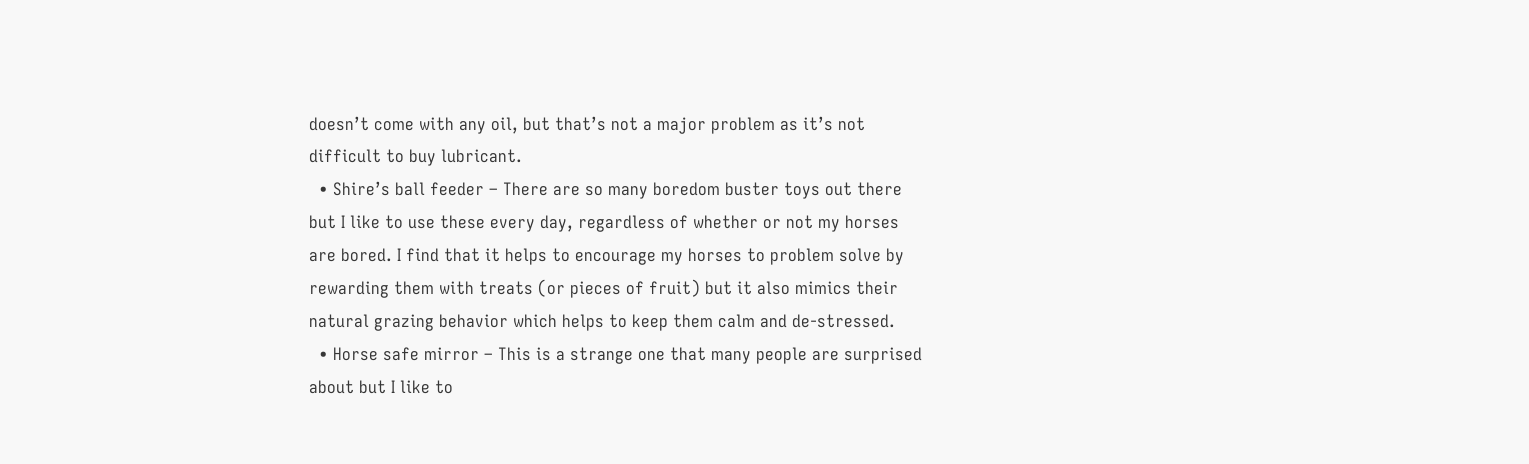doesn’t come with any oil, but that’s not a major problem as it’s not difficult to buy lubricant.
  • Shire’s ball feeder – There are so many boredom buster toys out there but I like to use these every day, regardless of whether or not my horses are bored. I find that it helps to encourage my horses to problem solve by rewarding them with treats (or pieces of fruit) but it also mimics their natural grazing behavior which helps to keep them calm and de-stressed.
  • Horse safe mirror – This is a strange one that many people are surprised about but I like to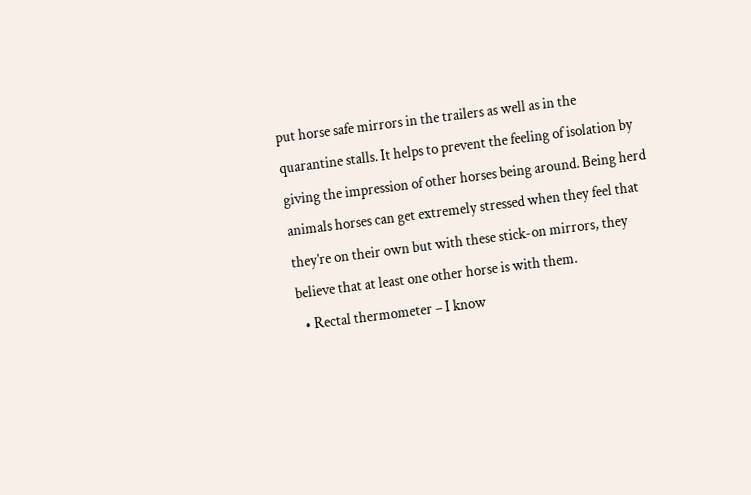put horse safe mirrors in the trailers as well as in the quarantine stalls. It helps to prevent the feeling of isolation by giving the impression of other horses being around. Being herd animals horses can get extremely stressed when they feel that they’re on their own but with these stick-on mirrors, they believe that at least one other horse is with them.
  • Rectal thermometer – I know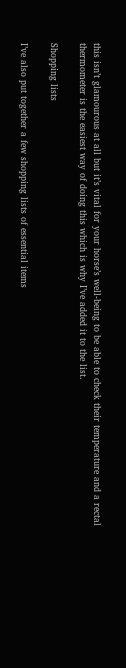this isn’t glamourous at all but it’s vital for your horse’s well-being to be able to check their temperature and a rectal thermometer is the easiest way of doing this which is why I’ve added it to the list.

Shopping lists

I’ve also put together a few shopping lists of essential items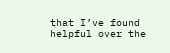that I’ve found helpful over the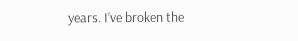years. I’ve broken the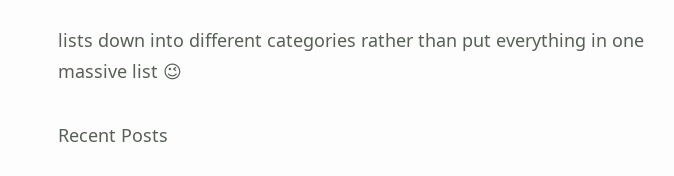lists down into different categories rather than put everything in one massive list 😉

Recent Posts